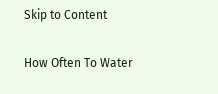Skip to Content

How Often To Water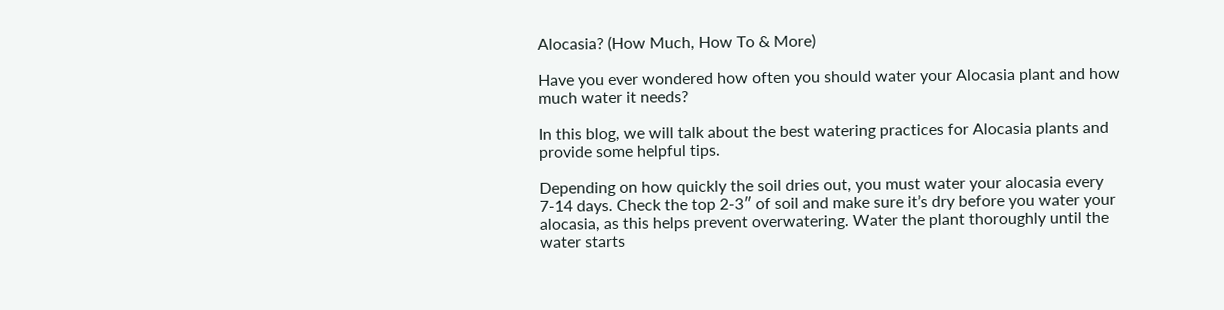Alocasia? (How Much, How To & More)

Have you ever wondered how often you should water your Alocasia plant and how much water it needs?

In this blog, we will talk about the best watering practices for Alocasia plants and provide some helpful tips.

Depending on how quickly the soil dries out, you must water your alocasia every 7-14 days. Check the top 2-3″ of soil and make sure it’s dry before you water your alocasia, as this helps prevent overwatering. Water the plant thoroughly until the water starts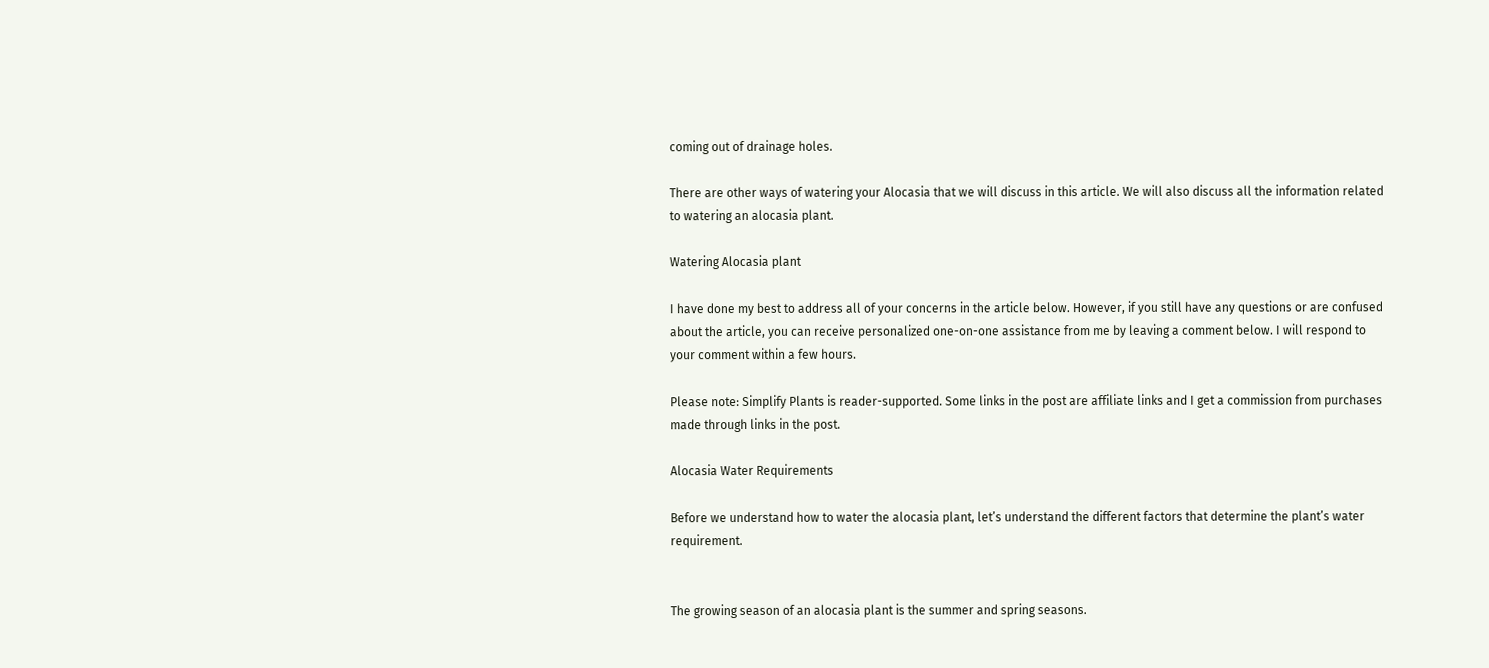coming out of drainage holes.

There are other ways of watering your Alocasia that we will discuss in this article. We will also discuss all the information related to watering an alocasia plant.

Watering Alocasia plant

I have done my best to address all of your concerns in the article below. However, if you still have any questions or are confused about the article, you can receive personalized one-on-one assistance from me by leaving a comment below. I will respond to your comment within a few hours.

Please note: Simplify Plants is reader-supported. Some links in the post are affiliate links and I get a commission from purchases made through links in the post.

Alocasia Water Requirements

Before we understand how to water the alocasia plant, let’s understand the different factors that determine the plant’s water requirement.


The growing season of an alocasia plant is the summer and spring seasons.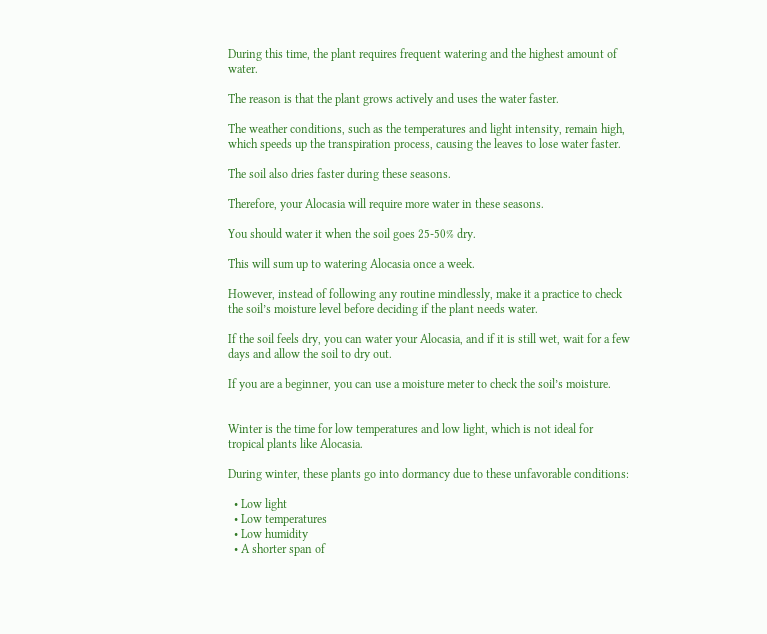During this time, the plant requires frequent watering and the highest amount of water.

The reason is that the plant grows actively and uses the water faster.

The weather conditions, such as the temperatures and light intensity, remain high, which speeds up the transpiration process, causing the leaves to lose water faster.

The soil also dries faster during these seasons.

Therefore, your Alocasia will require more water in these seasons.

You should water it when the soil goes 25-50% dry.

This will sum up to watering Alocasia once a week.

However, instead of following any routine mindlessly, make it a practice to check the soil’s moisture level before deciding if the plant needs water.

If the soil feels dry, you can water your Alocasia, and if it is still wet, wait for a few days and allow the soil to dry out.

If you are a beginner, you can use a moisture meter to check the soil’s moisture.


Winter is the time for low temperatures and low light, which is not ideal for tropical plants like Alocasia.

During winter, these plants go into dormancy due to these unfavorable conditions:

  • Low light
  • Low temperatures
  • Low humidity
  • A shorter span of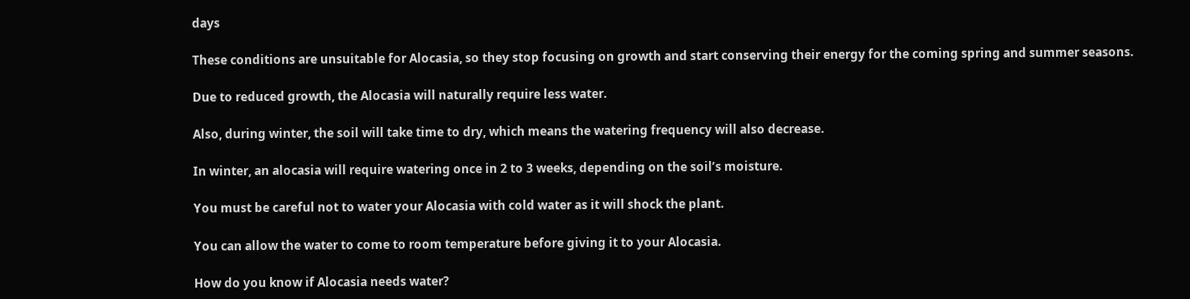days

These conditions are unsuitable for Alocasia, so they stop focusing on growth and start conserving their energy for the coming spring and summer seasons.

Due to reduced growth, the Alocasia will naturally require less water.

Also, during winter, the soil will take time to dry, which means the watering frequency will also decrease.

In winter, an alocasia will require watering once in 2 to 3 weeks, depending on the soil’s moisture.

You must be careful not to water your Alocasia with cold water as it will shock the plant.

You can allow the water to come to room temperature before giving it to your Alocasia.

How do you know if Alocasia needs water?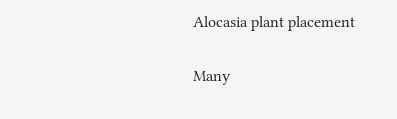Alocasia plant placement

Many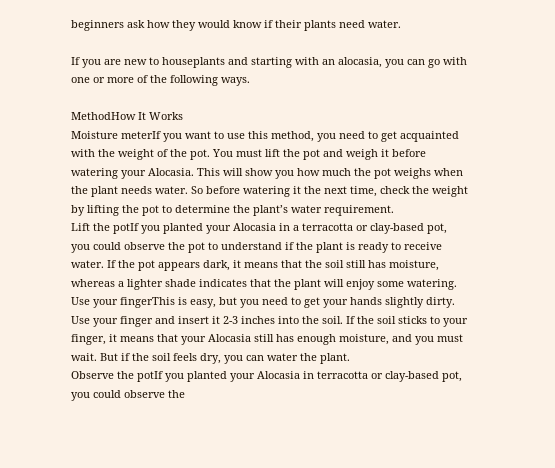beginners ask how they would know if their plants need water.

If you are new to houseplants and starting with an alocasia, you can go with one or more of the following ways.

MethodHow It Works
Moisture meterIf you want to use this method, you need to get acquainted with the weight of the pot. You must lift the pot and weigh it before watering your Alocasia. This will show you how much the pot weighs when the plant needs water. So before watering it the next time, check the weight by lifting the pot to determine the plant’s water requirement.
Lift the potIf you planted your Alocasia in a terracotta or clay-based pot, you could observe the pot to understand if the plant is ready to receive water. If the pot appears dark, it means that the soil still has moisture, whereas a lighter shade indicates that the plant will enjoy some watering.
Use your fingerThis is easy, but you need to get your hands slightly dirty. Use your finger and insert it 2-3 inches into the soil. If the soil sticks to your finger, it means that your Alocasia still has enough moisture, and you must wait. But if the soil feels dry, you can water the plant.
Observe the potIf you planted your Alocasia in terracotta or clay-based pot, you could observe the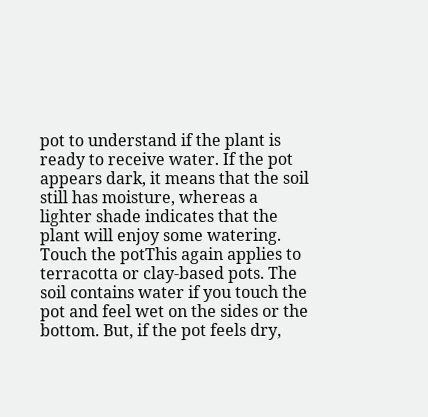pot to understand if the plant is ready to receive water. If the pot appears dark, it means that the soil still has moisture, whereas a lighter shade indicates that the plant will enjoy some watering.
Touch the potThis again applies to terracotta or clay-based pots. The soil contains water if you touch the pot and feel wet on the sides or the bottom. But, if the pot feels dry,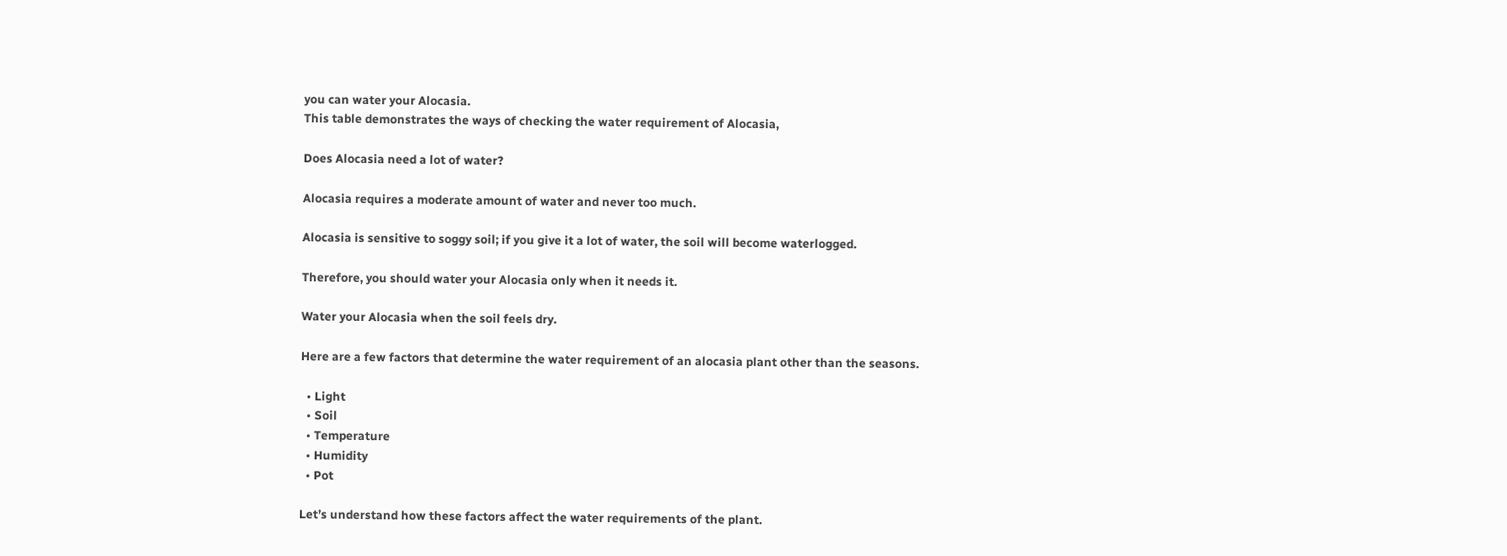you can water your Alocasia.
This table demonstrates the ways of checking the water requirement of Alocasia,

Does Alocasia need a lot of water?

Alocasia requires a moderate amount of water and never too much.

Alocasia is sensitive to soggy soil; if you give it a lot of water, the soil will become waterlogged.

Therefore, you should water your Alocasia only when it needs it.

Water your Alocasia when the soil feels dry.

Here are a few factors that determine the water requirement of an alocasia plant other than the seasons.

  • Light
  • Soil
  • Temperature
  • Humidity
  • Pot

Let’s understand how these factors affect the water requirements of the plant.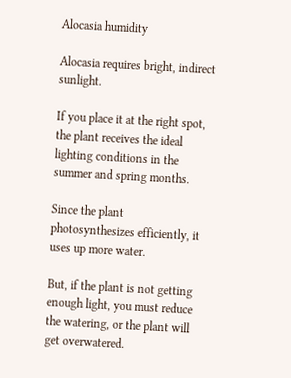Alocasia humidity

Alocasia requires bright, indirect sunlight.

If you place it at the right spot, the plant receives the ideal lighting conditions in the summer and spring months.

Since the plant photosynthesizes efficiently, it uses up more water.

But, if the plant is not getting enough light, you must reduce the watering, or the plant will get overwatered.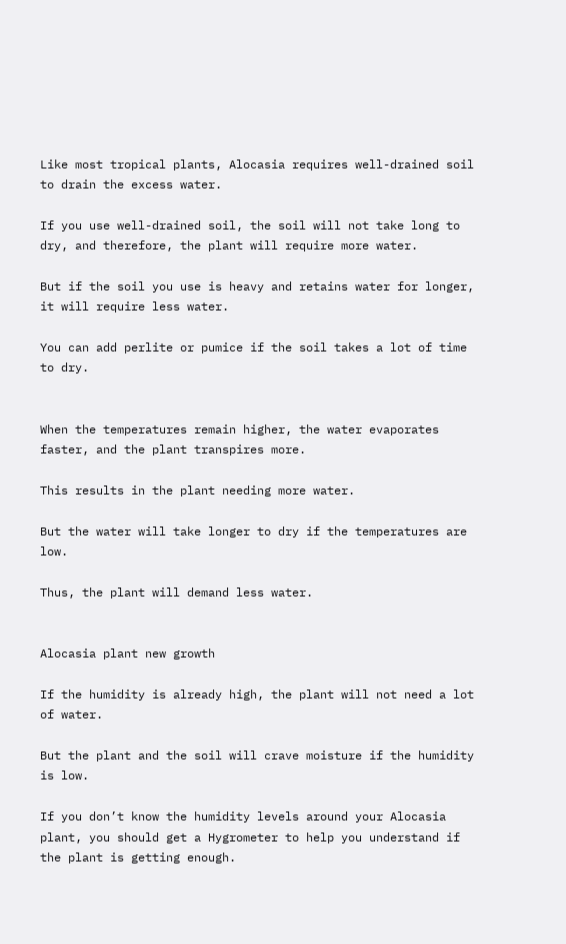Like most tropical plants, Alocasia requires well-drained soil to drain the excess water.

If you use well-drained soil, the soil will not take long to dry, and therefore, the plant will require more water.

But if the soil you use is heavy and retains water for longer, it will require less water.

You can add perlite or pumice if the soil takes a lot of time to dry.


When the temperatures remain higher, the water evaporates faster, and the plant transpires more.

This results in the plant needing more water.

But the water will take longer to dry if the temperatures are low.

Thus, the plant will demand less water.


Alocasia plant new growth

If the humidity is already high, the plant will not need a lot of water.

But the plant and the soil will crave moisture if the humidity is low.

If you don’t know the humidity levels around your Alocasia plant, you should get a Hygrometer to help you understand if the plant is getting enough.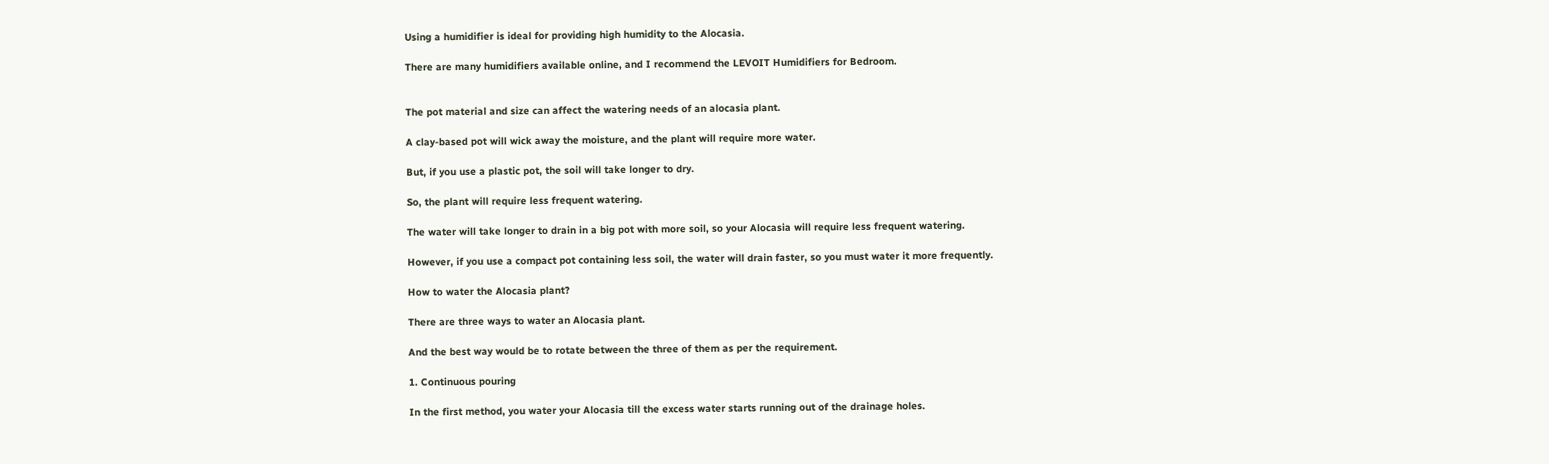Using a humidifier is ideal for providing high humidity to the Alocasia.

There are many humidifiers available online, and I recommend the LEVOIT Humidifiers for Bedroom.


The pot material and size can affect the watering needs of an alocasia plant.

A clay-based pot will wick away the moisture, and the plant will require more water.

But, if you use a plastic pot, the soil will take longer to dry.

So, the plant will require less frequent watering.

The water will take longer to drain in a big pot with more soil, so your Alocasia will require less frequent watering.

However, if you use a compact pot containing less soil, the water will drain faster, so you must water it more frequently.

How to water the Alocasia plant?

There are three ways to water an Alocasia plant.

And the best way would be to rotate between the three of them as per the requirement.

1. Continuous pouring

In the first method, you water your Alocasia till the excess water starts running out of the drainage holes.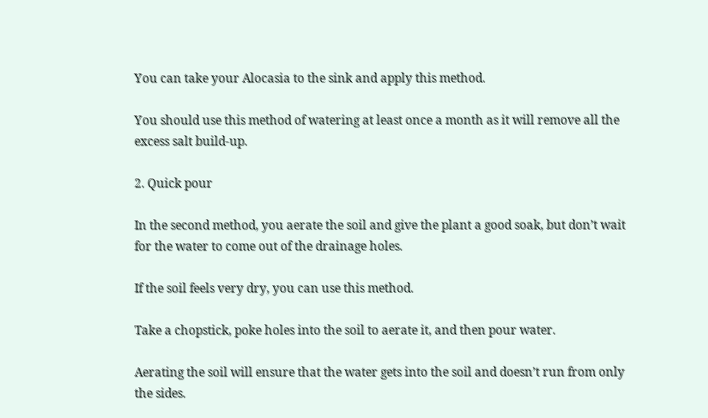You can take your Alocasia to the sink and apply this method.

You should use this method of watering at least once a month as it will remove all the excess salt build-up.

2. Quick pour

In the second method, you aerate the soil and give the plant a good soak, but don’t wait for the water to come out of the drainage holes.

If the soil feels very dry, you can use this method.

Take a chopstick, poke holes into the soil to aerate it, and then pour water.

Aerating the soil will ensure that the water gets into the soil and doesn’t run from only the sides.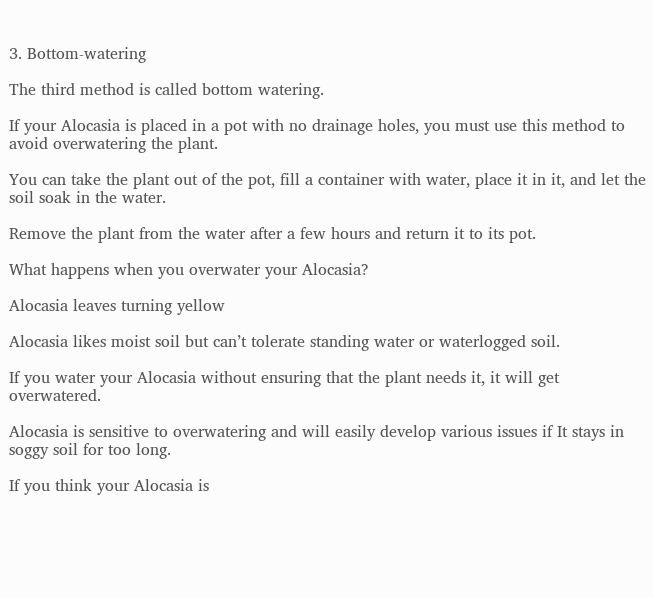3. Bottom-watering

The third method is called bottom watering.

If your Alocasia is placed in a pot with no drainage holes, you must use this method to avoid overwatering the plant.

You can take the plant out of the pot, fill a container with water, place it in it, and let the soil soak in the water.

Remove the plant from the water after a few hours and return it to its pot.

What happens when you overwater your Alocasia?

Alocasia leaves turning yellow

Alocasia likes moist soil but can’t tolerate standing water or waterlogged soil.

If you water your Alocasia without ensuring that the plant needs it, it will get overwatered.

Alocasia is sensitive to overwatering and will easily develop various issues if It stays in soggy soil for too long.

If you think your Alocasia is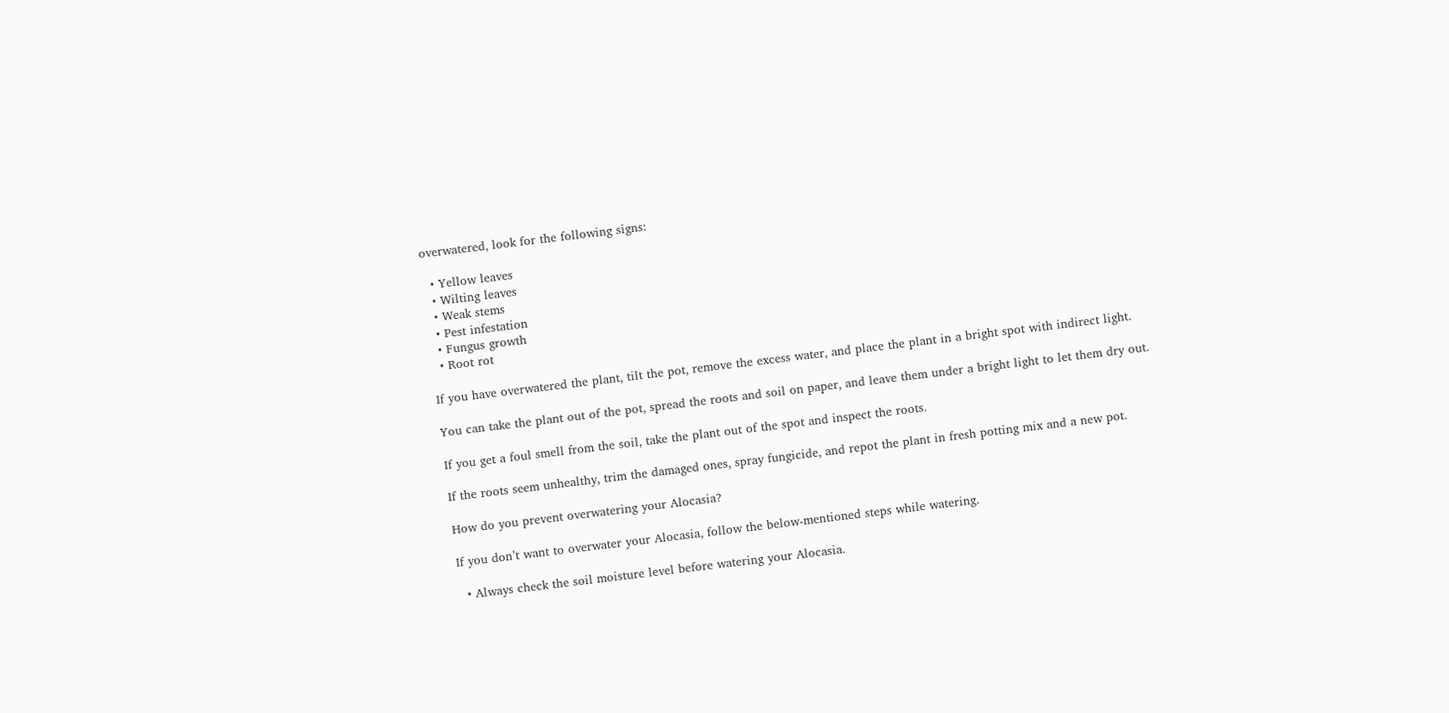overwatered, look for the following signs:

  • Yellow leaves
  • Wilting leaves
  • Weak stems
  • Pest infestation
  • Fungus growth
  • Root rot

If you have overwatered the plant, tilt the pot, remove the excess water, and place the plant in a bright spot with indirect light.

You can take the plant out of the pot, spread the roots and soil on paper, and leave them under a bright light to let them dry out.

If you get a foul smell from the soil, take the plant out of the spot and inspect the roots.

If the roots seem unhealthy, trim the damaged ones, spray fungicide, and repot the plant in fresh potting mix and a new pot.

How do you prevent overwatering your Alocasia?

If you don’t want to overwater your Alocasia, follow the below-mentioned steps while watering.

  • Always check the soil moisture level before watering your Alocasia.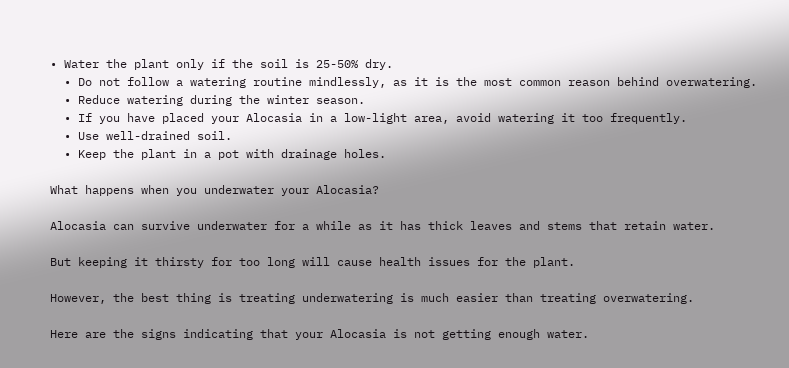• Water the plant only if the soil is 25-50% dry.
  • Do not follow a watering routine mindlessly, as it is the most common reason behind overwatering.
  • Reduce watering during the winter season.
  • If you have placed your Alocasia in a low-light area, avoid watering it too frequently.
  • Use well-drained soil.
  • Keep the plant in a pot with drainage holes.

What happens when you underwater your Alocasia?

Alocasia can survive underwater for a while as it has thick leaves and stems that retain water.

But keeping it thirsty for too long will cause health issues for the plant.

However, the best thing is treating underwatering is much easier than treating overwatering.

Here are the signs indicating that your Alocasia is not getting enough water.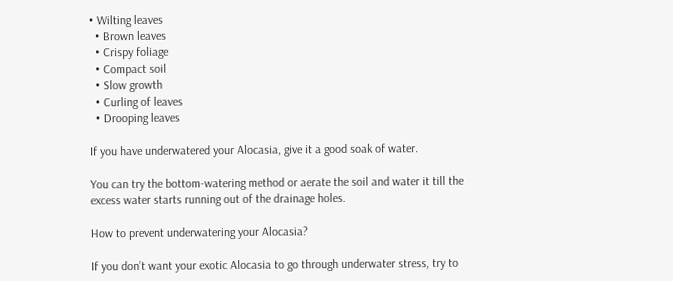• Wilting leaves
  • Brown leaves
  • Crispy foliage
  • Compact soil
  • Slow growth
  • Curling of leaves
  • Drooping leaves

If you have underwatered your Alocasia, give it a good soak of water.

You can try the bottom-watering method or aerate the soil and water it till the excess water starts running out of the drainage holes.

How to prevent underwatering your Alocasia?

If you don’t want your exotic Alocasia to go through underwater stress, try to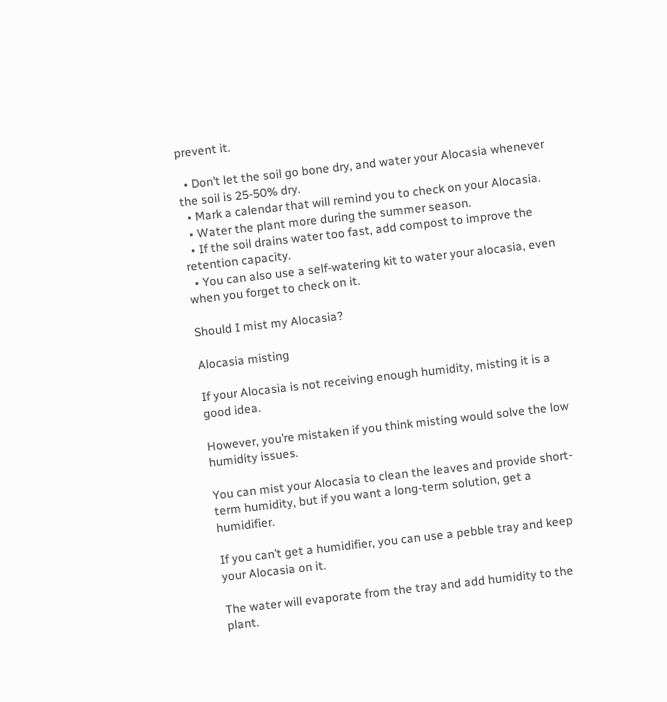prevent it.

  • Don’t let the soil go bone dry, and water your Alocasia whenever the soil is 25-50% dry.
  • Mark a calendar that will remind you to check on your Alocasia.
  • Water the plant more during the summer season.
  • If the soil drains water too fast, add compost to improve the retention capacity.
  • You can also use a self-watering kit to water your alocasia, even when you forget to check on it.

Should I mist my Alocasia?

Alocasia misting

If your Alocasia is not receiving enough humidity, misting it is a good idea.

However, you’re mistaken if you think misting would solve the low humidity issues.

You can mist your Alocasia to clean the leaves and provide short-term humidity, but if you want a long-term solution, get a humidifier.

If you can’t get a humidifier, you can use a pebble tray and keep your Alocasia on it.

The water will evaporate from the tray and add humidity to the plant.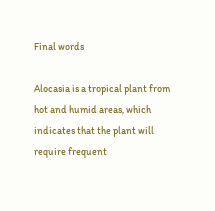Final words

Alocasia is a tropical plant from hot and humid areas, which indicates that the plant will require frequent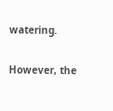watering.

However, the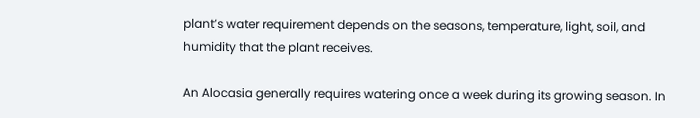plant’s water requirement depends on the seasons, temperature, light, soil, and humidity that the plant receives.

An Alocasia generally requires watering once a week during its growing season. In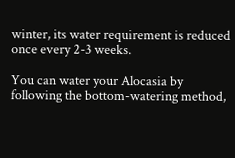winter, its water requirement is reduced once every 2-3 weeks.

You can water your Alocasia by following the bottom-watering method,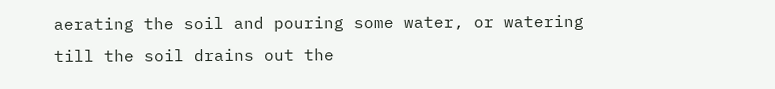aerating the soil and pouring some water, or watering till the soil drains out the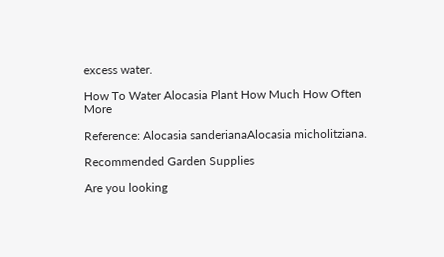excess water.

How To Water Alocasia Plant How Much How Often More

Reference: Alocasia sanderianaAlocasia micholitziana.

Recommended Garden Supplies

Are you looking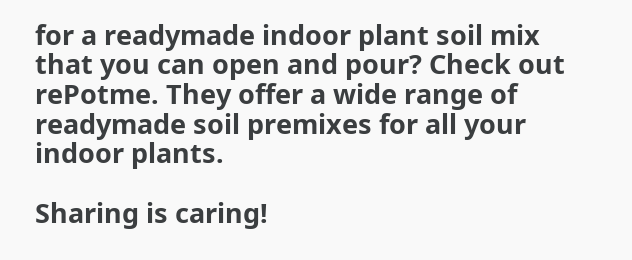for a readymade indoor plant soil mix that you can open and pour? Check out rePotme. They offer a wide range of readymade soil premixes for all your indoor plants.

Sharing is caring!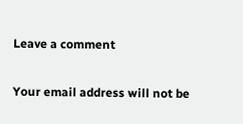Leave a comment

Your email address will not be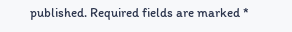published. Required fields are marked *